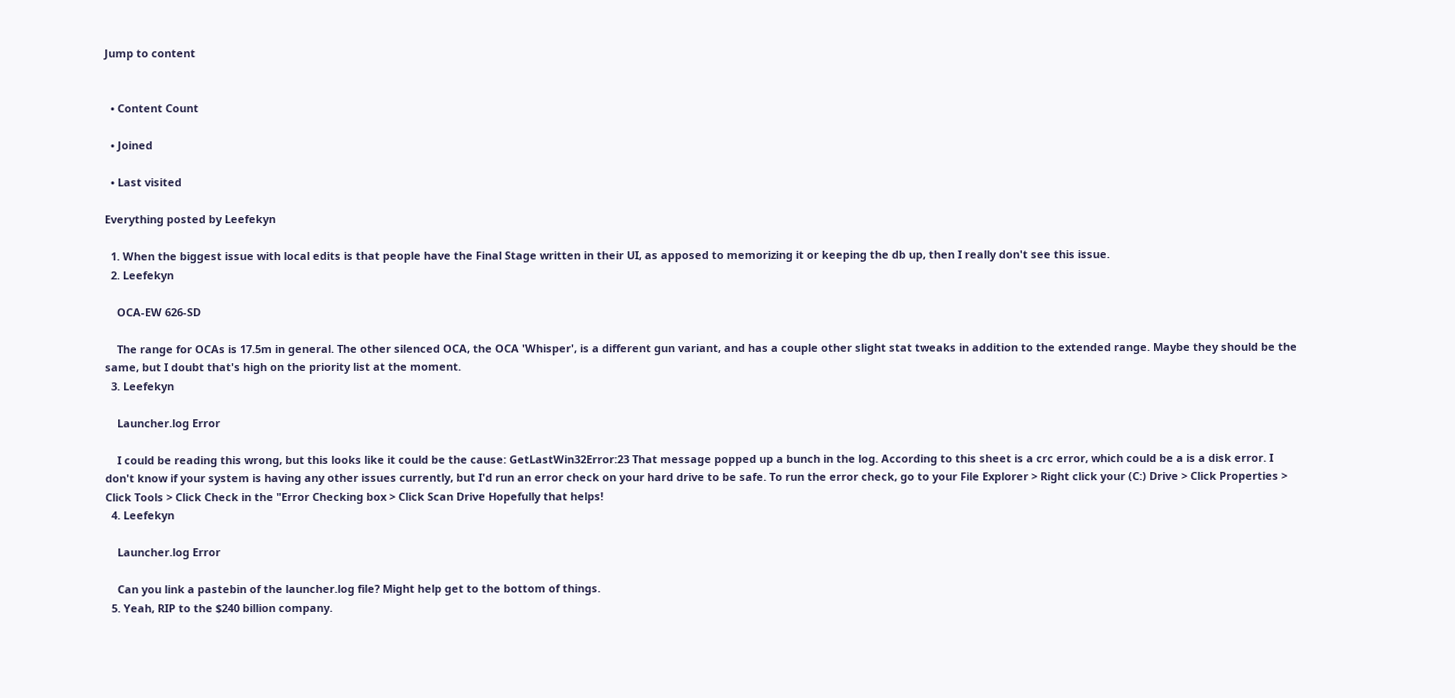Jump to content


  • Content Count

  • Joined

  • Last visited

Everything posted by Leefekyn

  1. When the biggest issue with local edits is that people have the Final Stage written in their UI, as apposed to memorizing it or keeping the db up, then I really don't see this issue.
  2. Leefekyn

    OCA-EW 626-SD

    The range for OCAs is 17.5m in general. The other silenced OCA, the OCA 'Whisper', is a different gun variant, and has a couple other slight stat tweaks in addition to the extended range. Maybe they should be the same, but I doubt that's high on the priority list at the moment.
  3. Leefekyn

    Launcher.log Error

    I could be reading this wrong, but this looks like it could be the cause: GetLastWin32Error:23 That message popped up a bunch in the log. According to this sheet is a crc error, which could be a is a disk error. I don't know if your system is having any other issues currently, but I'd run an error check on your hard drive to be safe. To run the error check, go to your File Explorer > Right click your (C:) Drive > Click Properties > Click Tools > Click Check in the "Error Checking box > Click Scan Drive Hopefully that helps!
  4. Leefekyn

    Launcher.log Error

    Can you link a pastebin of the launcher.log file? Might help get to the bottom of things.
  5. Yeah, RIP to the $240 billion company.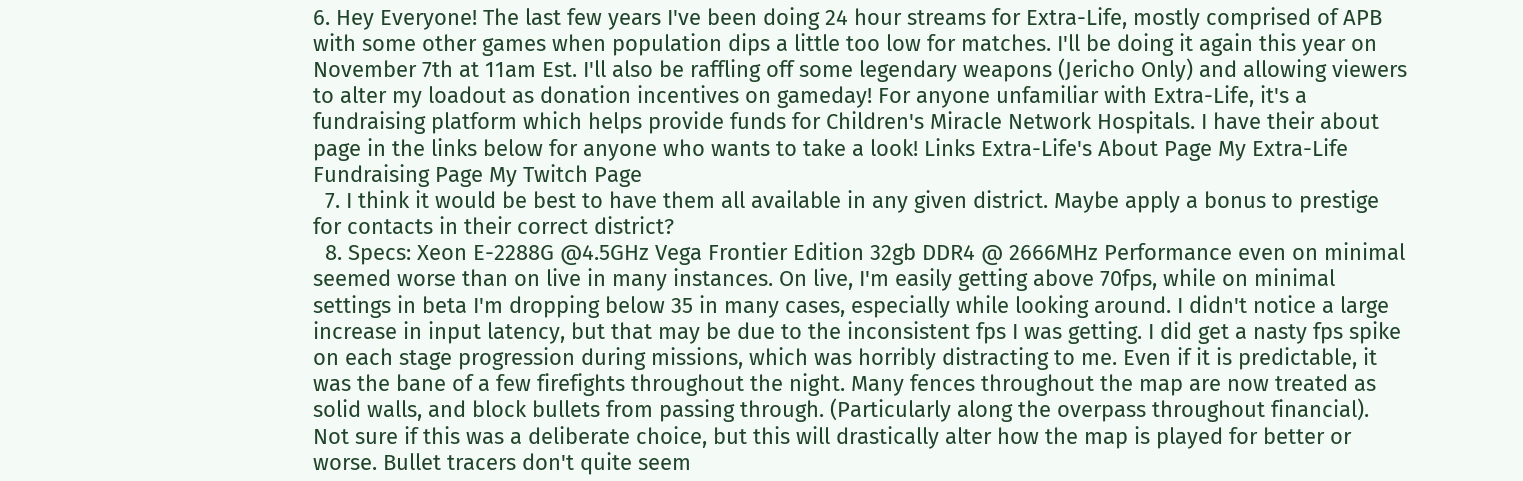6. Hey Everyone! The last few years I've been doing 24 hour streams for Extra-Life, mostly comprised of APB with some other games when population dips a little too low for matches. I'll be doing it again this year on November 7th at 11am Est. I'll also be raffling off some legendary weapons (Jericho Only) and allowing viewers to alter my loadout as donation incentives on gameday! For anyone unfamiliar with Extra-Life, it's a fundraising platform which helps provide funds for Children's Miracle Network Hospitals. I have their about page in the links below for anyone who wants to take a look! Links Extra-Life's About Page My Extra-Life Fundraising Page My Twitch Page
  7. I think it would be best to have them all available in any given district. Maybe apply a bonus to prestige for contacts in their correct district?
  8. Specs: Xeon E-2288G @4.5GHz Vega Frontier Edition 32gb DDR4 @ 2666MHz Performance even on minimal seemed worse than on live in many instances. On live, I'm easily getting above 70fps, while on minimal settings in beta I'm dropping below 35 in many cases, especially while looking around. I didn't notice a large increase in input latency, but that may be due to the inconsistent fps I was getting. I did get a nasty fps spike on each stage progression during missions, which was horribly distracting to me. Even if it is predictable, it was the bane of a few firefights throughout the night. Many fences throughout the map are now treated as solid walls, and block bullets from passing through. (Particularly along the overpass throughout financial). Not sure if this was a deliberate choice, but this will drastically alter how the map is played for better or worse. Bullet tracers don't quite seem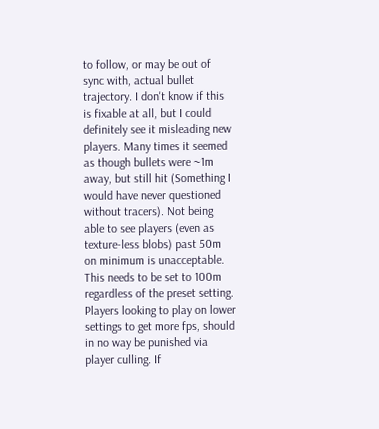to follow, or may be out of sync with, actual bullet trajectory. I don't know if this is fixable at all, but I could definitely see it misleading new players. Many times it seemed as though bullets were ~1m away, but still hit (Something I would have never questioned without tracers). Not being able to see players (even as texture-less blobs) past 50m on minimum is unacceptable. This needs to be set to 100m regardless of the preset setting. Players looking to play on lower settings to get more fps, should in no way be punished via player culling. If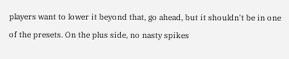players want to lower it beyond that, go ahead, but it shouldn't be in one of the presets. On the plus side, no nasty spikes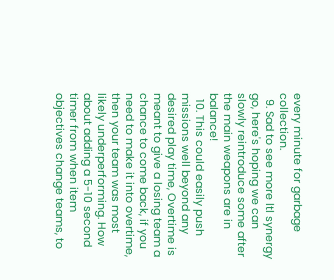every minute for garbage collection.
  9. Sad to see more ltl synergy go, here's hoping we can slowly reintroduce some after the main weapons are in balance!
  10. This could easily push missions well beyond any desired play time, Overtime is meant to give a losing team a chance to come back, if you need to make it into overtime, then your team was most likely underperforming. How about adding a 5-10 second timer from when item objectives change teams, to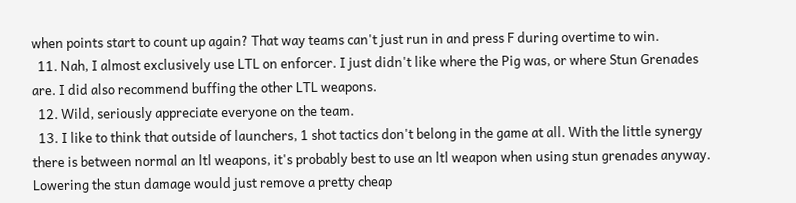when points start to count up again? That way teams can't just run in and press F during overtime to win.
  11. Nah, I almost exclusively use LTL on enforcer. I just didn't like where the Pig was, or where Stun Grenades are. I did also recommend buffing the other LTL weapons.
  12. Wild, seriously appreciate everyone on the team.
  13. I like to think that outside of launchers, 1 shot tactics don't belong in the game at all. With the little synergy there is between normal an ltl weapons, it's probably best to use an ltl weapon when using stun grenades anyway. Lowering the stun damage would just remove a pretty cheap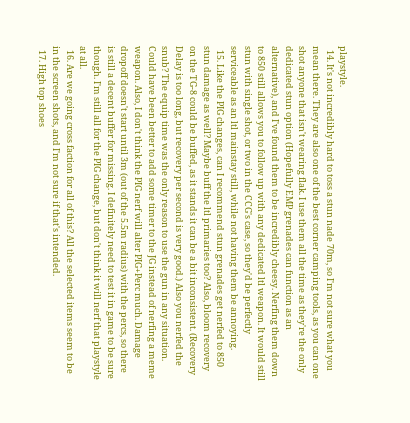playstyle.
  14. It's not incredibly hard to toss a stun nade 70m, so I'm not sure what you mean there. They are also one of the best corner camping tools, as you can one shot anyone that isn't wearing flak. I use them all the time as they're the only dedicated stun option (Hopefully EMP grenades can function as an alternative), and I've found them to be incredibly cheesy. Nerfing them down to 850 still allows you to follow up with any dedicated ltl weapon. It would still stun with single shot, or two in the CCG's case, so they'd be perfectly serviceable as an ltl mainstay still, while not having them be annoying.
  15. Like the PIG changes, can I recommend stun grenades get nerfed to 850 stun damage as well? Maybe buff the ltl primaries too? Also, bloom recovery on the TG-8 could be buffed, as it stands it can be a bit inconsistent. (Recovery Delay is too long, but recovery per second is very good.) Also you nerfed the snub? The equip time was the only reason to use the gun in any situation. Could have been better to add some timer to the JG instead of nerfing a meme weapon. Also, I don't think the PIG nerf will alter PIG+Perc much. Damage dropoff doesn't start until 3m (out of the 5.5m radius) with the percs, so there is still a decent buffer for missing. I definitely need to test it in game to be sure though. I'm still all for the PIG change, but don't think it will nerf that playstyle at all.
  16. Are we going cross faction for all of this? All the selected items seem to be in the screen shots, and I'm not sure if that's intended.
  17. High top shoes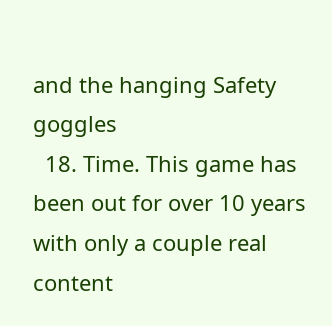and the hanging Safety goggles
  18. Time. This game has been out for over 10 years with only a couple real content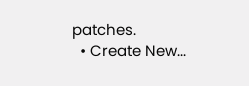patches.
  • Create New...